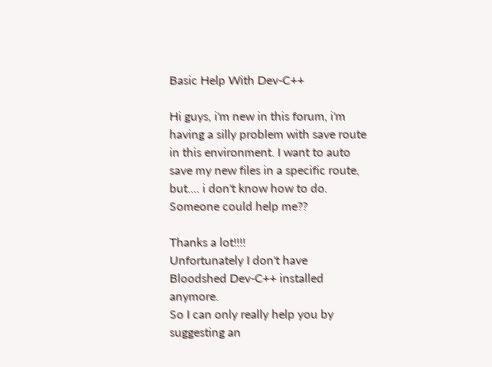Basic Help With Dev-C++

Hi guys, i'm new in this forum, i'm having a silly problem with save route in this environment. I want to auto save my new files in a specific route, but.... i don't know how to do. Someone could help me??

Thanks a lot!!!!
Unfortunately I don't have Bloodshed Dev-C++ installed anymore.
So I can only really help you by suggesting an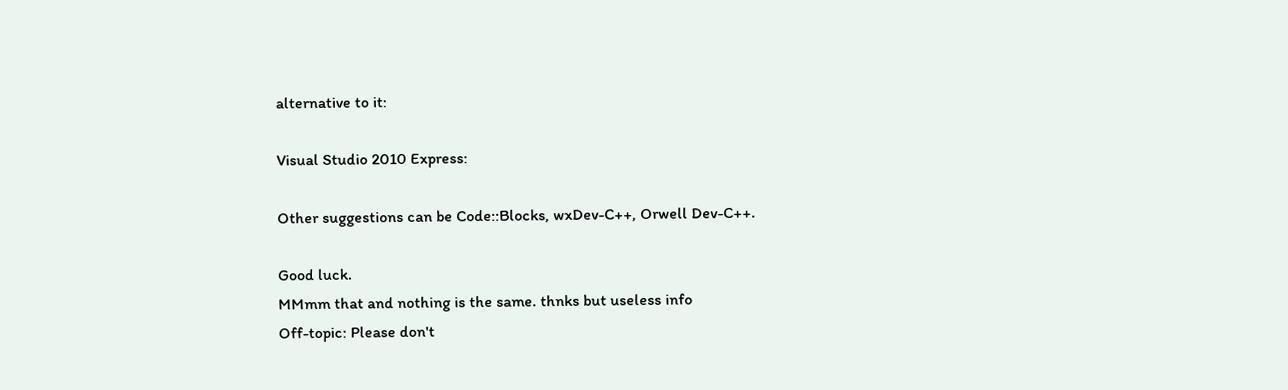alternative to it:

Visual Studio 2010 Express:

Other suggestions can be Code::Blocks, wxDev-C++, Orwell Dev-C++.

Good luck.
MMmm that and nothing is the same. thnks but useless info
Off-topic: Please don't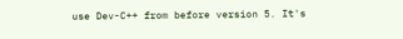use Dev-C++ from before version 5. It's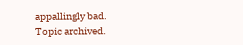appallingly bad.
Topic archived.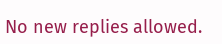No new replies allowed.